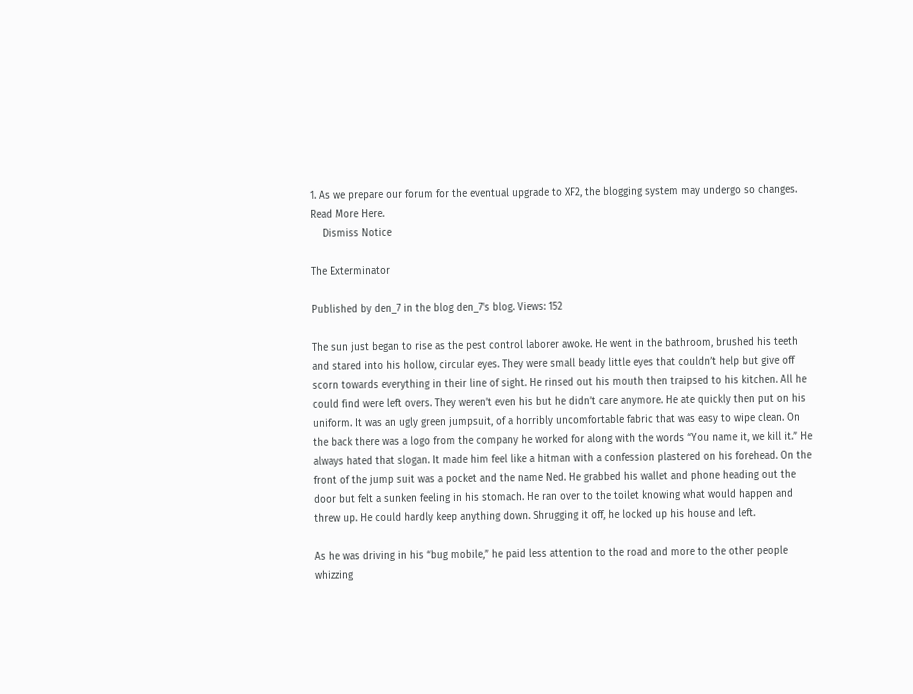1. As we prepare our forum for the eventual upgrade to XF2, the blogging system may undergo so changes. Read More Here.
    Dismiss Notice

The Exterminator

Published by den_7 in the blog den_7's blog. Views: 152

The sun just began to rise as the pest control laborer awoke. He went in the bathroom, brushed his teeth and stared into his hollow, circular eyes. They were small beady little eyes that couldn’t help but give off scorn towards everything in their line of sight. He rinsed out his mouth then traipsed to his kitchen. All he could find were left overs. They weren’t even his but he didn’t care anymore. He ate quickly then put on his uniform. It was an ugly green jumpsuit, of a horribly uncomfortable fabric that was easy to wipe clean. On the back there was a logo from the company he worked for along with the words “You name it, we kill it.” He always hated that slogan. It made him feel like a hitman with a confession plastered on his forehead. On the front of the jump suit was a pocket and the name Ned. He grabbed his wallet and phone heading out the door but felt a sunken feeling in his stomach. He ran over to the toilet knowing what would happen and threw up. He could hardly keep anything down. Shrugging it off, he locked up his house and left.

As he was driving in his “bug mobile,” he paid less attention to the road and more to the other people whizzing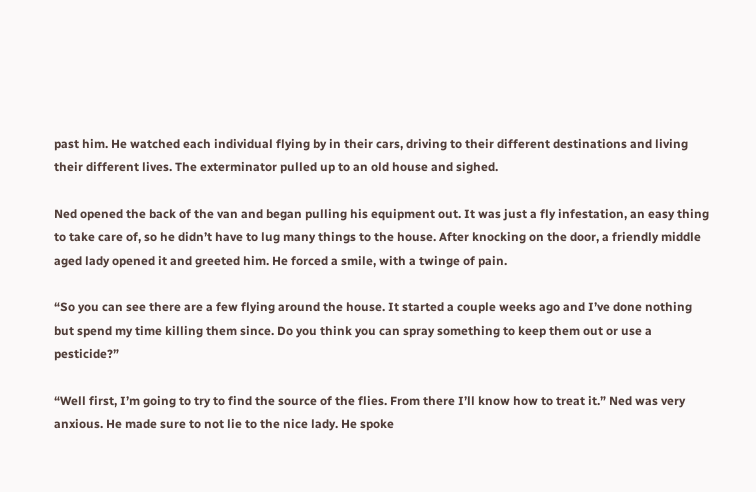past him. He watched each individual flying by in their cars, driving to their different destinations and living their different lives. The exterminator pulled up to an old house and sighed.

Ned opened the back of the van and began pulling his equipment out. It was just a fly infestation, an easy thing to take care of, so he didn’t have to lug many things to the house. After knocking on the door, a friendly middle aged lady opened it and greeted him. He forced a smile, with a twinge of pain.

“So you can see there are a few flying around the house. It started a couple weeks ago and I’ve done nothing but spend my time killing them since. Do you think you can spray something to keep them out or use a pesticide?”

“Well first, I’m going to try to find the source of the flies. From there I’ll know how to treat it.” Ned was very anxious. He made sure to not lie to the nice lady. He spoke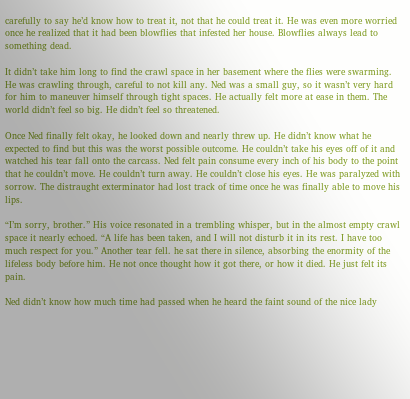carefully to say he’d know how to treat it, not that he could treat it. He was even more worried once he realized that it had been blowflies that infested her house. Blowflies always lead to something dead.

It didn’t take him long to find the crawl space in her basement where the flies were swarming. He was crawling through, careful to not kill any. Ned was a small guy, so it wasn’t very hard for him to maneuver himself through tight spaces. He actually felt more at ease in them. The world didn’t feel so big. He didn’t feel so threatened.

Once Ned finally felt okay, he looked down and nearly threw up. He didn’t know what he expected to find but this was the worst possible outcome. He couldn’t take his eyes off of it and watched his tear fall onto the carcass. Ned felt pain consume every inch of his body to the point that he couldn’t move. He couldn’t turn away. He couldn’t close his eyes. He was paralyzed with sorrow. The distraught exterminator had lost track of time once he was finally able to move his lips.

“I’m sorry, brother.” His voice resonated in a trembling whisper, but in the almost empty crawl space it nearly echoed. “A life has been taken, and I will not disturb it in its rest. I have too much respect for you.” Another tear fell. he sat there in silence, absorbing the enormity of the lifeless body before him. He not once thought how it got there, or how it died. He just felt its pain.

Ned didn’t know how much time had passed when he heard the faint sound of the nice lady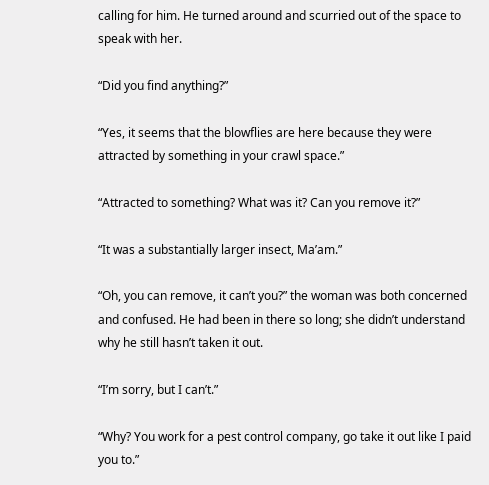calling for him. He turned around and scurried out of the space to speak with her.

“Did you find anything?”

“Yes, it seems that the blowflies are here because they were attracted by something in your crawl space.”

“Attracted to something? What was it? Can you remove it?”

“It was a substantially larger insect, Ma’am.”

“Oh, you can remove, it can’t you?” the woman was both concerned and confused. He had been in there so long; she didn’t understand why he still hasn’t taken it out.

“I’m sorry, but I can’t.”

“Why? You work for a pest control company, go take it out like I paid you to.”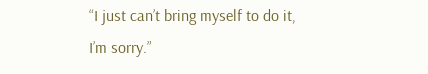“I just can’t bring myself to do it, I’m sorry.”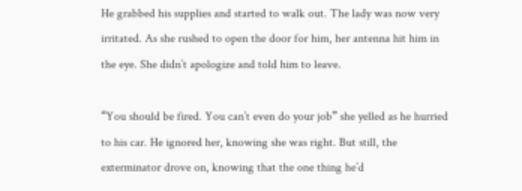He grabbed his supplies and started to walk out. The lady was now very irritated. As she rushed to open the door for him, her antenna hit him in the eye. She didn’t apologize and told him to leave.

“You should be fired. You can’t even do your job” she yelled as he hurried to his car. He ignored her, knowing she was right. But still, the exterminator drove on, knowing that the one thing he’d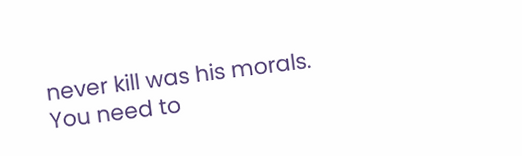never kill was his morals.
You need to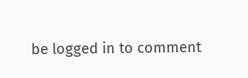be logged in to comment